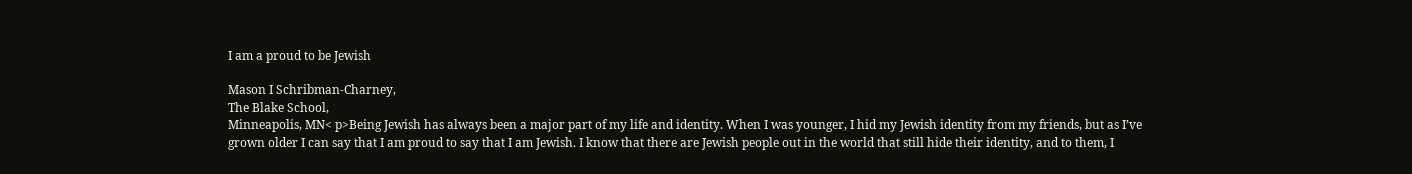I am a proud to be Jewish

Mason I Schribman-Charney,
The Blake School,
Minneapolis, MN< p>Being Jewish has always been a major part of my life and identity. When I was younger, I hid my Jewish identity from my friends, but as I’ve grown older I can say that I am proud to say that I am Jewish. I know that there are Jewish people out in the world that still hide their identity, and to them, I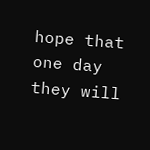hope that one day they will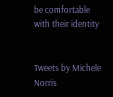be comfortable with their identity


Tweets by Michele Norris